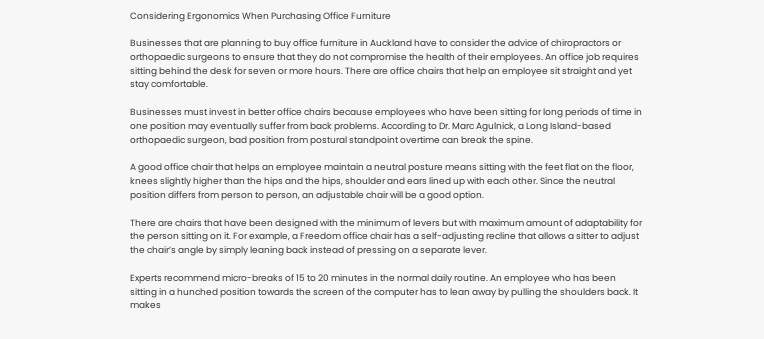Considering Ergonomics When Purchasing Office Furniture

Businesses that are planning to buy office furniture in Auckland have to consider the advice of chiropractors or orthopaedic surgeons to ensure that they do not compromise the health of their employees. An office job requires sitting behind the desk for seven or more hours. There are office chairs that help an employee sit straight and yet stay comfortable.

Businesses must invest in better office chairs because employees who have been sitting for long periods of time in one position may eventually suffer from back problems. According to Dr. Marc Agulnick, a Long Island-based orthopaedic surgeon, bad position from postural standpoint overtime can break the spine.

A good office chair that helps an employee maintain a neutral posture means sitting with the feet flat on the floor, knees slightly higher than the hips and the hips, shoulder and ears lined up with each other. Since the neutral position differs from person to person, an adjustable chair will be a good option.

There are chairs that have been designed with the minimum of levers but with maximum amount of adaptability for the person sitting on it. For example, a Freedom office chair has a self-adjusting recline that allows a sitter to adjust the chair’s angle by simply leaning back instead of pressing on a separate lever.

Experts recommend micro-breaks of 15 to 20 minutes in the normal daily routine. An employee who has been sitting in a hunched position towards the screen of the computer has to lean away by pulling the shoulders back. It makes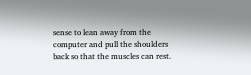sense to lean away from the computer and pull the shoulders back so that the muscles can rest.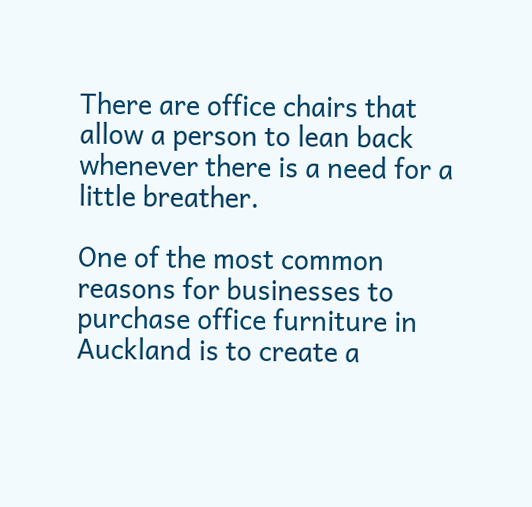There are office chairs that allow a person to lean back whenever there is a need for a little breather.

One of the most common reasons for businesses to purchase office furniture in Auckland is to create a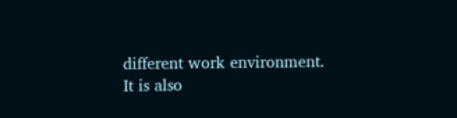different work environment. It is also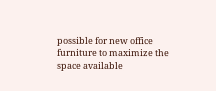possible for new office furniture to maximize the space available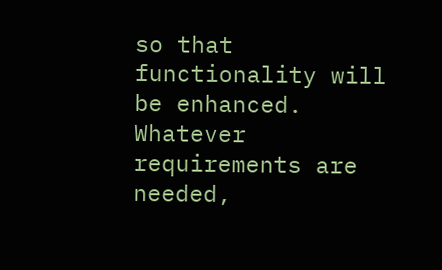so that functionality will be enhanced. Whatever requirements are needed,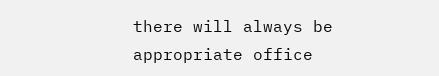there will always be appropriate office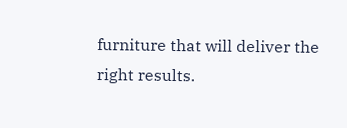furniture that will deliver the right results.